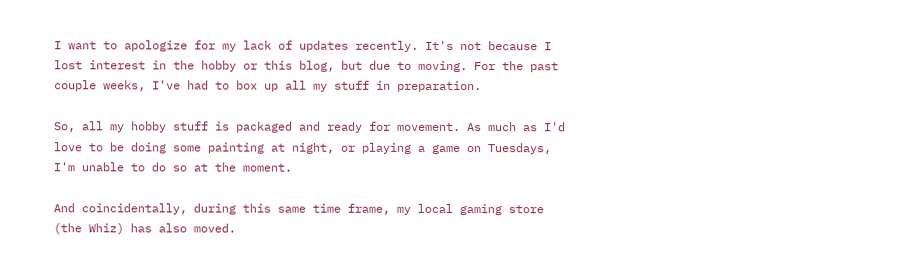I want to apologize for my lack of updates recently. It's not because I lost interest in the hobby or this blog, but due to moving. For the past couple weeks, I've had to box up all my stuff in preparation.

So, all my hobby stuff is packaged and ready for movement. As much as I'd love to be doing some painting at night, or playing a game on Tuesdays, I'm unable to do so at the moment.

And coincidentally, during this same time frame, my local gaming store (the Whiz) has also moved.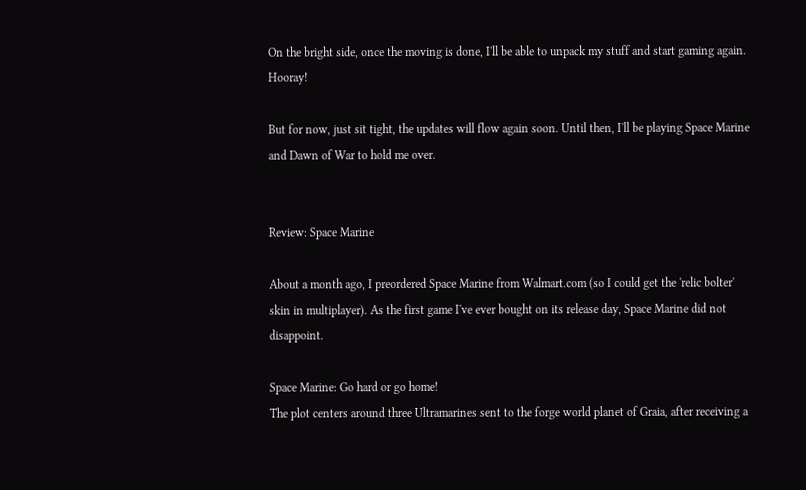On the bright side, once the moving is done, I'll be able to unpack my stuff and start gaming again. Hooray!

But for now, just sit tight, the updates will flow again soon. Until then, I'll be playing Space Marine and Dawn of War to hold me over.


Review: Space Marine

About a month ago, I preordered Space Marine from Walmart.com (so I could get the 'relic bolter' skin in multiplayer). As the first game I've ever bought on its release day, Space Marine did not disappoint.

Space Marine: Go hard or go home!
The plot centers around three Ultramarines sent to the forge world planet of Graia, after receiving a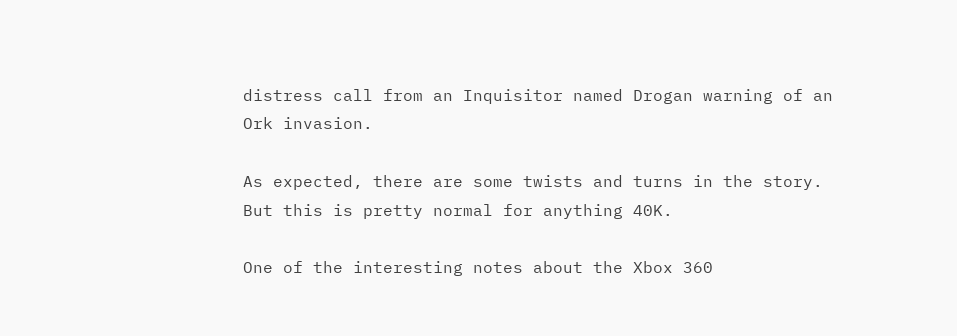distress call from an Inquisitor named Drogan warning of an Ork invasion.

As expected, there are some twists and turns in the story. But this is pretty normal for anything 40K.

One of the interesting notes about the Xbox 360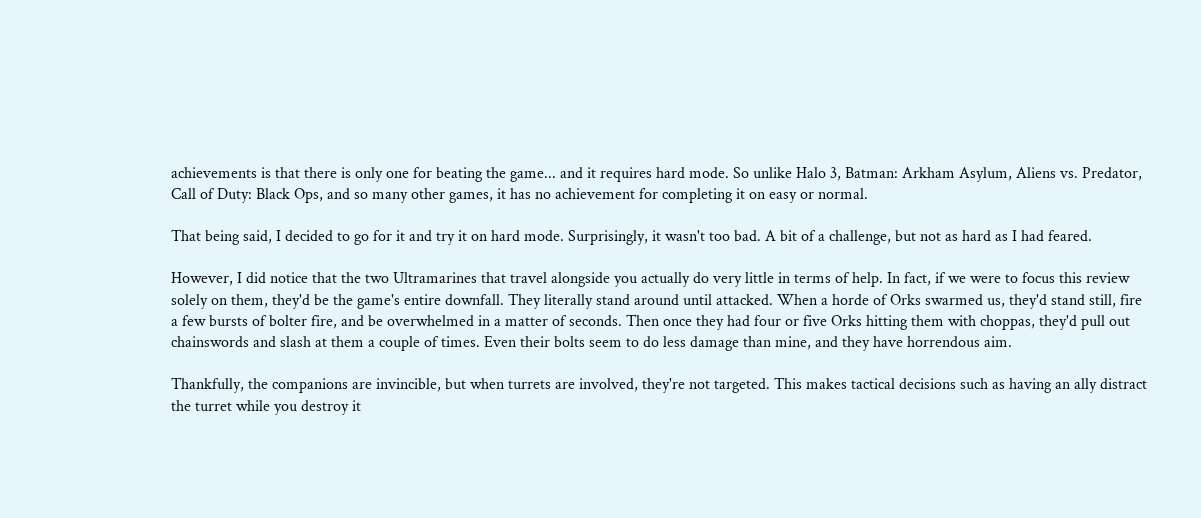achievements is that there is only one for beating the game... and it requires hard mode. So unlike Halo 3, Batman: Arkham Asylum, Aliens vs. Predator, Call of Duty: Black Ops, and so many other games, it has no achievement for completing it on easy or normal.

That being said, I decided to go for it and try it on hard mode. Surprisingly, it wasn't too bad. A bit of a challenge, but not as hard as I had feared.

However, I did notice that the two Ultramarines that travel alongside you actually do very little in terms of help. In fact, if we were to focus this review solely on them, they'd be the game's entire downfall. They literally stand around until attacked. When a horde of Orks swarmed us, they'd stand still, fire a few bursts of bolter fire, and be overwhelmed in a matter of seconds. Then once they had four or five Orks hitting them with choppas, they'd pull out chainswords and slash at them a couple of times. Even their bolts seem to do less damage than mine, and they have horrendous aim.

Thankfully, the companions are invincible, but when turrets are involved, they're not targeted. This makes tactical decisions such as having an ally distract the turret while you destroy it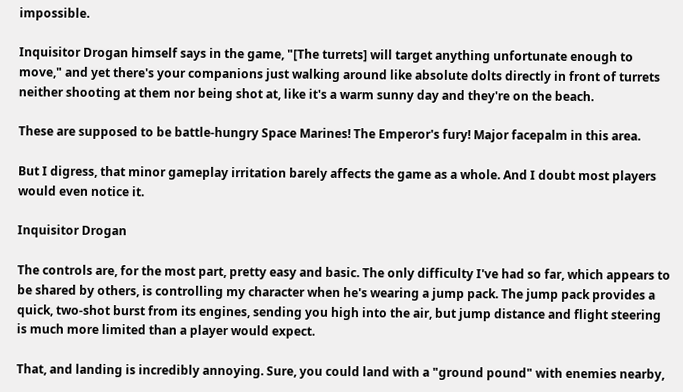impossible.

Inquisitor Drogan himself says in the game, "[The turrets] will target anything unfortunate enough to move," and yet there's your companions just walking around like absolute dolts directly in front of turrets neither shooting at them nor being shot at, like it's a warm sunny day and they're on the beach.

These are supposed to be battle-hungry Space Marines! The Emperor's fury! Major facepalm in this area.

But I digress, that minor gameplay irritation barely affects the game as a whole. And I doubt most players would even notice it.

Inquisitor Drogan

The controls are, for the most part, pretty easy and basic. The only difficulty I've had so far, which appears to be shared by others, is controlling my character when he's wearing a jump pack. The jump pack provides a quick, two-shot burst from its engines, sending you high into the air, but jump distance and flight steering is much more limited than a player would expect.

That, and landing is incredibly annoying. Sure, you could land with a "ground pound" with enemies nearby,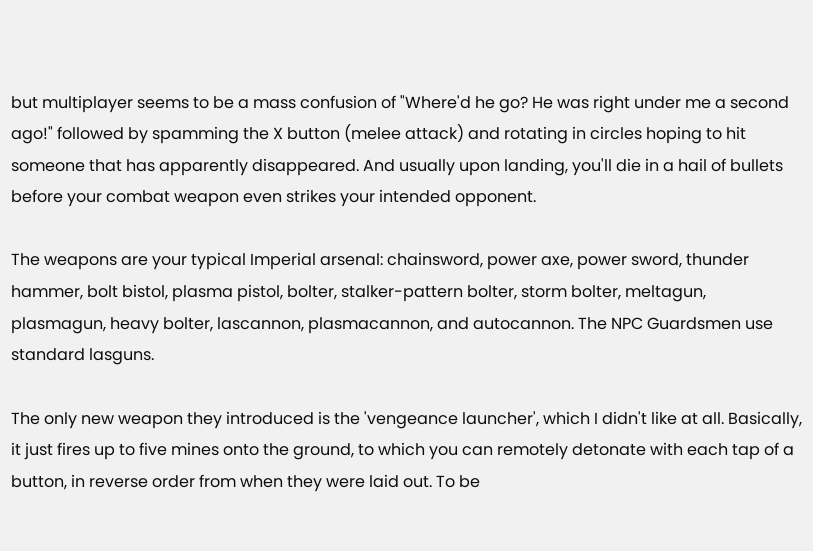but multiplayer seems to be a mass confusion of "Where'd he go? He was right under me a second ago!" followed by spamming the X button (melee attack) and rotating in circles hoping to hit someone that has apparently disappeared. And usually upon landing, you'll die in a hail of bullets before your combat weapon even strikes your intended opponent.

The weapons are your typical Imperial arsenal: chainsword, power axe, power sword, thunder hammer, bolt bistol, plasma pistol, bolter, stalker-pattern bolter, storm bolter, meltagun, plasmagun, heavy bolter, lascannon, plasmacannon, and autocannon. The NPC Guardsmen use standard lasguns.

The only new weapon they introduced is the 'vengeance launcher', which I didn't like at all. Basically, it just fires up to five mines onto the ground, to which you can remotely detonate with each tap of a button, in reverse order from when they were laid out. To be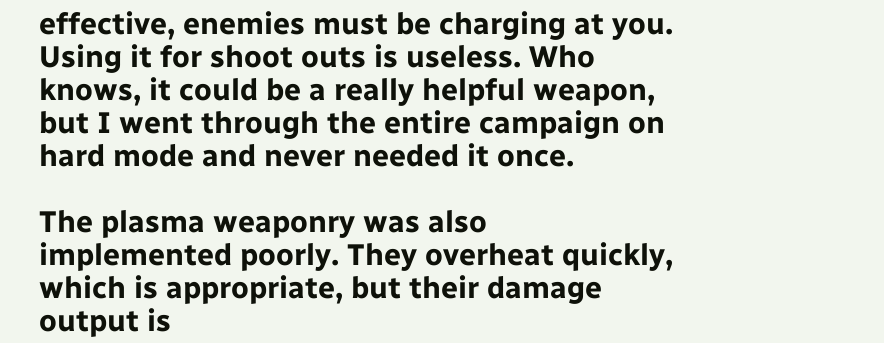effective, enemies must be charging at you. Using it for shoot outs is useless. Who knows, it could be a really helpful weapon, but I went through the entire campaign on hard mode and never needed it once.

The plasma weaponry was also implemented poorly. They overheat quickly, which is appropriate, but their damage output is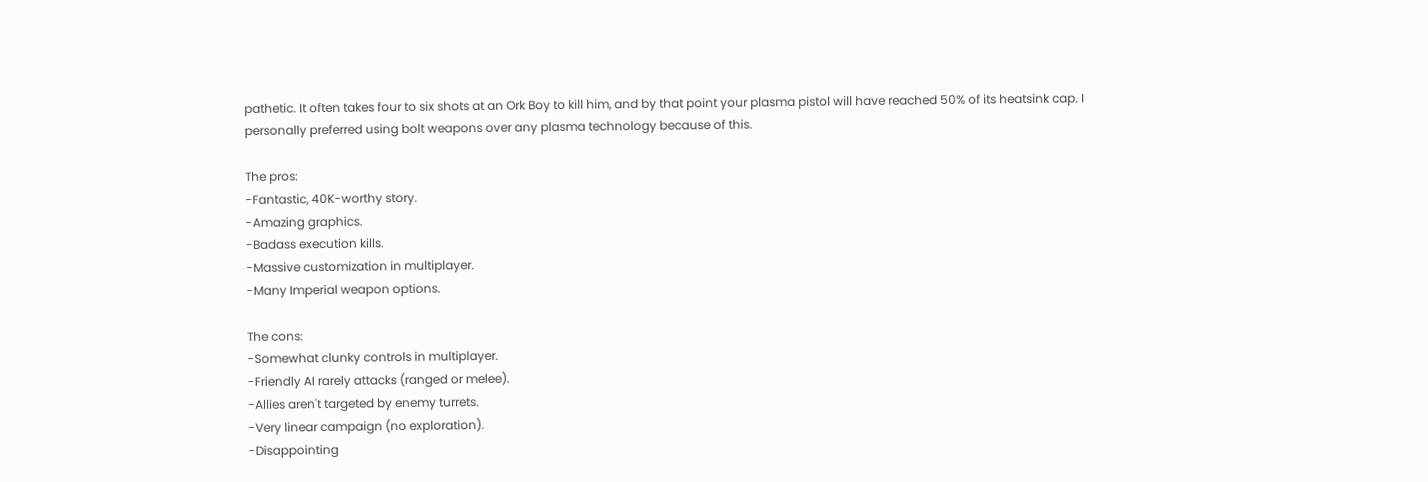pathetic. It often takes four to six shots at an Ork Boy to kill him, and by that point your plasma pistol will have reached 50% of its heatsink cap. I personally preferred using bolt weapons over any plasma technology because of this.

The pros:
-Fantastic, 40K-worthy story.
-Amazing graphics.
-Badass execution kills.
-Massive customization in multiplayer.
-Many Imperial weapon options.

The cons:
-Somewhat clunky controls in multiplayer.
-Friendly AI rarely attacks (ranged or melee).
-Allies aren't targeted by enemy turrets.
-Very linear campaign (no exploration).
-Disappointing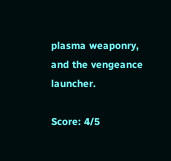plasma weaponry, and the vengeance launcher.

Score: 4/5